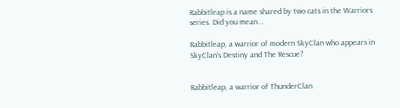Rabbitleap is a name shared by two cats in the Warriors series. Did you mean...

Rabbitleap, a warrior of modern SkyClan who appears in SkyClan's Destiny and The Rescue?


Rabbitleap, a warrior of ThunderClan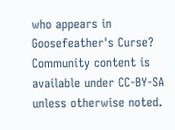who appears in Goosefeather's Curse?
Community content is available under CC-BY-SA unless otherwise noted.